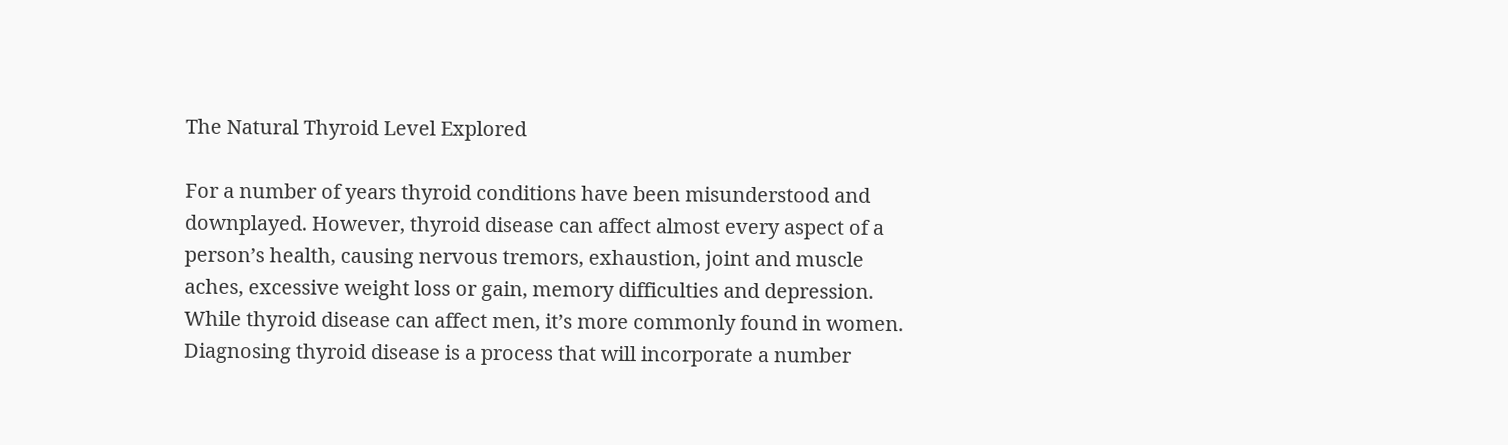The Natural Thyroid Level Explored

For a number of years thyroid conditions have been misunderstood and downplayed. However, thyroid disease can affect almost every aspect of a person’s health, causing nervous tremors, exhaustion, joint and muscle aches, excessive weight loss or gain, memory difficulties and depression. While thyroid disease can affect men, it’s more commonly found in women. Diagnosing thyroid disease is a process that will incorporate a number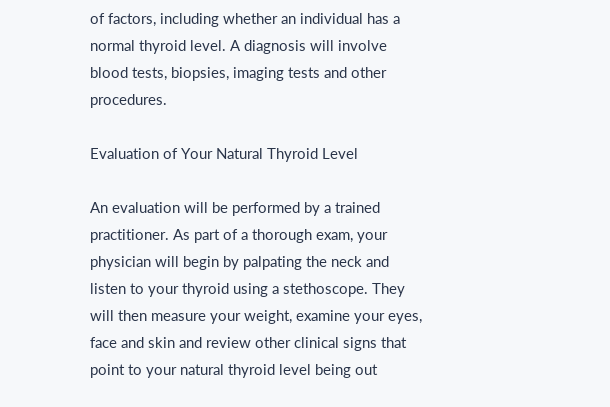of factors, including whether an individual has a normal thyroid level. A diagnosis will involve blood tests, biopsies, imaging tests and other procedures.

Evaluation of Your Natural Thyroid Level

An evaluation will be performed by a trained practitioner. As part of a thorough exam, your physician will begin by palpating the neck and listen to your thyroid using a stethoscope. They will then measure your weight, examine your eyes, face and skin and review other clinical signs that point to your natural thyroid level being out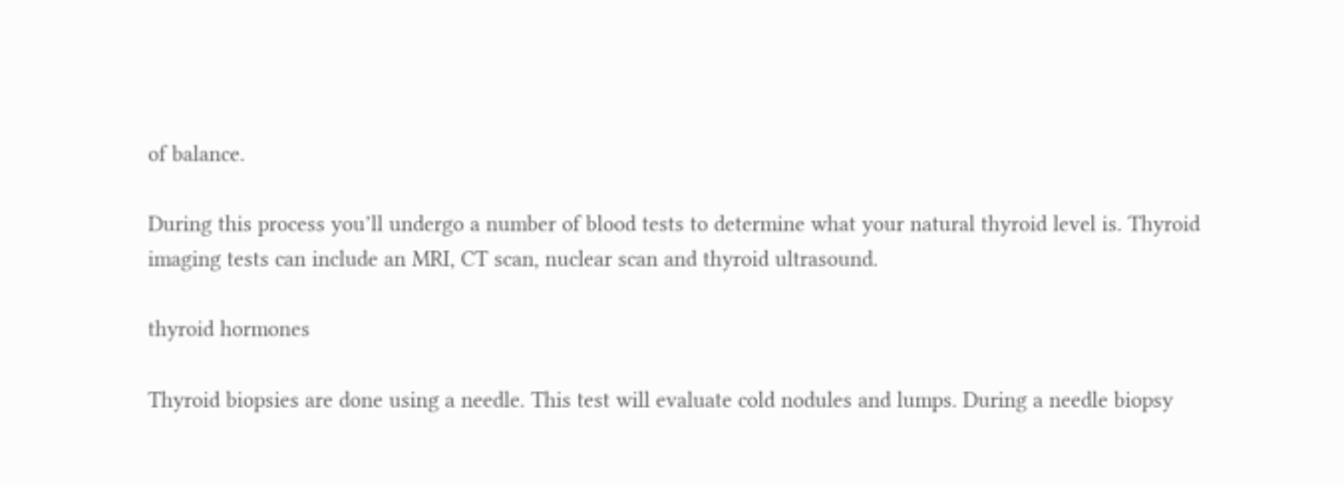of balance.

During this process you’ll undergo a number of blood tests to determine what your natural thyroid level is. Thyroid imaging tests can include an MRI, CT scan, nuclear scan and thyroid ultrasound.

thyroid hormones

Thyroid biopsies are done using a needle. This test will evaluate cold nodules and lumps. During a needle biopsy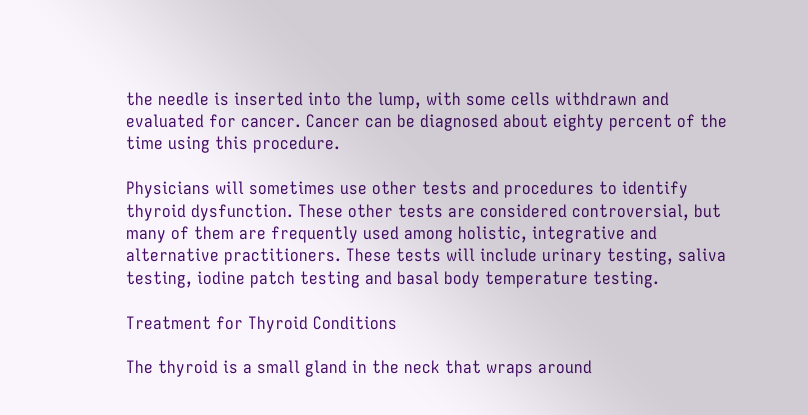the needle is inserted into the lump, with some cells withdrawn and evaluated for cancer. Cancer can be diagnosed about eighty percent of the time using this procedure.

Physicians will sometimes use other tests and procedures to identify thyroid dysfunction. These other tests are considered controversial, but many of them are frequently used among holistic, integrative and alternative practitioners. These tests will include urinary testing, saliva testing, iodine patch testing and basal body temperature testing.

Treatment for Thyroid Conditions

The thyroid is a small gland in the neck that wraps around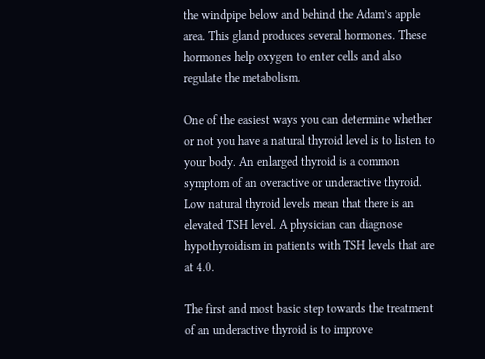the windpipe below and behind the Adam’s apple area. This gland produces several hormones. These hormones help oxygen to enter cells and also regulate the metabolism.

One of the easiest ways you can determine whether or not you have a natural thyroid level is to listen to your body. An enlarged thyroid is a common symptom of an overactive or underactive thyroid. Low natural thyroid levels mean that there is an elevated TSH level. A physician can diagnose hypothyroidism in patients with TSH levels that are at 4.0.

The first and most basic step towards the treatment of an underactive thyroid is to improve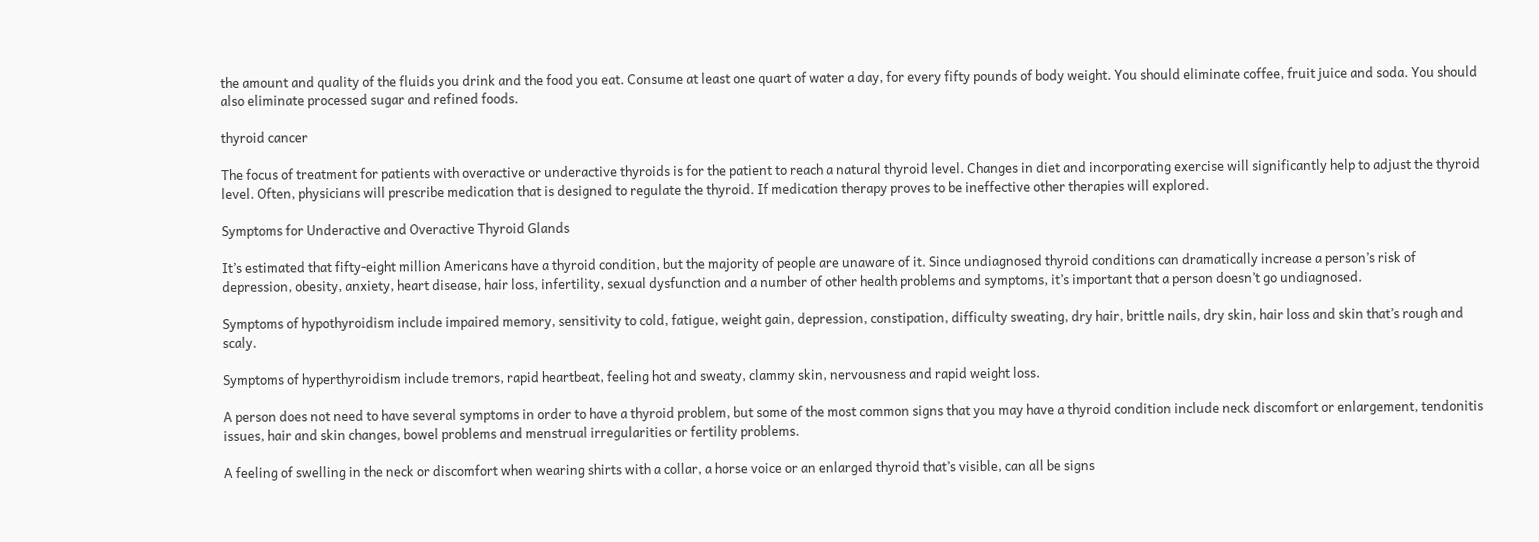the amount and quality of the fluids you drink and the food you eat. Consume at least one quart of water a day, for every fifty pounds of body weight. You should eliminate coffee, fruit juice and soda. You should also eliminate processed sugar and refined foods.

thyroid cancer

The focus of treatment for patients with overactive or underactive thyroids is for the patient to reach a natural thyroid level. Changes in diet and incorporating exercise will significantly help to adjust the thyroid level. Often, physicians will prescribe medication that is designed to regulate the thyroid. If medication therapy proves to be ineffective other therapies will explored.

Symptoms for Underactive and Overactive Thyroid Glands

It’s estimated that fifty-eight million Americans have a thyroid condition, but the majority of people are unaware of it. Since undiagnosed thyroid conditions can dramatically increase a person’s risk of depression, obesity, anxiety, heart disease, hair loss, infertility, sexual dysfunction and a number of other health problems and symptoms, it’s important that a person doesn’t go undiagnosed.

Symptoms of hypothyroidism include impaired memory, sensitivity to cold, fatigue, weight gain, depression, constipation, difficulty sweating, dry hair, brittle nails, dry skin, hair loss and skin that’s rough and scaly.

Symptoms of hyperthyroidism include tremors, rapid heartbeat, feeling hot and sweaty, clammy skin, nervousness and rapid weight loss.

A person does not need to have several symptoms in order to have a thyroid problem, but some of the most common signs that you may have a thyroid condition include neck discomfort or enlargement, tendonitis issues, hair and skin changes, bowel problems and menstrual irregularities or fertility problems.

A feeling of swelling in the neck or discomfort when wearing shirts with a collar, a horse voice or an enlarged thyroid that’s visible, can all be signs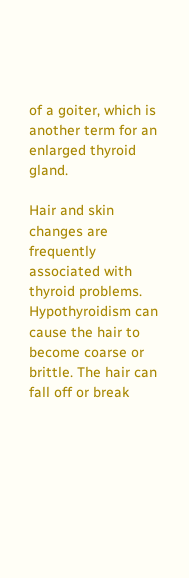of a goiter, which is another term for an enlarged thyroid gland.

Hair and skin changes are frequently associated with thyroid problems. Hypothyroidism can cause the hair to become coarse or brittle. The hair can fall off or break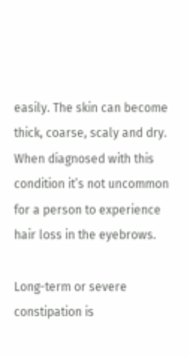easily. The skin can become thick, coarse, scaly and dry. When diagnosed with this condition it’s not uncommon for a person to experience hair loss in the eyebrows.

Long-term or severe constipation is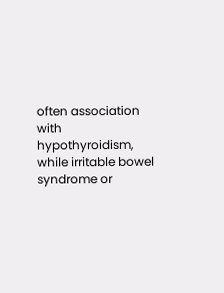often association with hypothyroidism, while irritable bowel syndrome or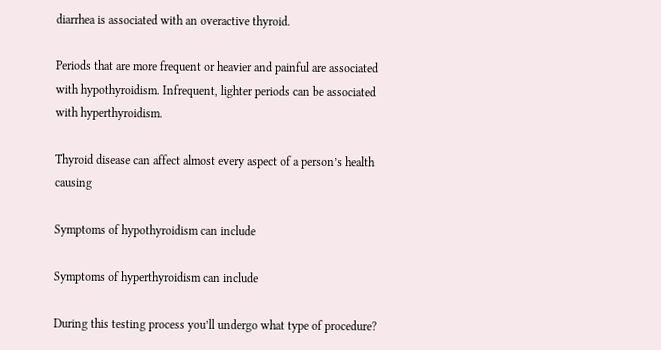diarrhea is associated with an overactive thyroid.

Periods that are more frequent or heavier and painful are associated with hypothyroidism. Infrequent, lighter periods can be associated with hyperthyroidism.

Thyroid disease can affect almost every aspect of a person’s health causing

Symptoms of hypothyroidism can include

Symptoms of hyperthyroidism can include

During this testing process you’ll undergo what type of procedure?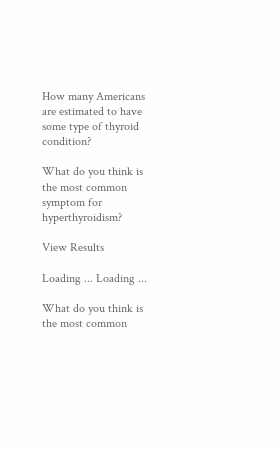How many Americans are estimated to have some type of thyroid condition?

What do you think is the most common symptom for hyperthyroidism?

View Results

Loading ... Loading ...

What do you think is the most common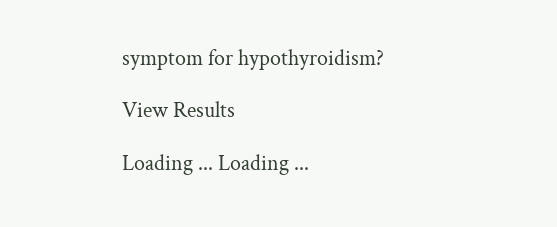symptom for hypothyroidism?

View Results

Loading ... Loading ...